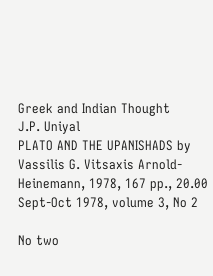Greek and Indian Thought
J.P. Uniyal
PLATO AND THE UPANISHADS by Vassilis G. Vitsaxis Arnold-Heinemann, 1978, 167 pp., 20.00
Sept-Oct 1978, volume 3, No 2

No two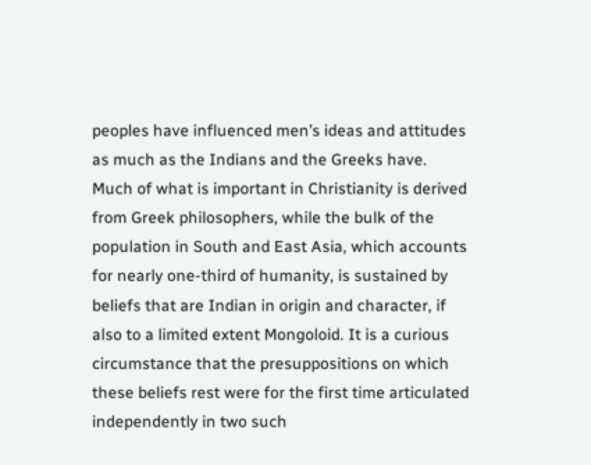peoples have influenced men’s ideas and attitudes as much as the Indians and the Greeks have. Much of what is important in Christianity is derived from Greek philosophers, while the bulk of the population in South and East Asia, which accounts for nearly one-third of humanity, is sustained by beliefs that are Indian in origin and character, if also to a limited extent Mongoloid. It is a curious circumstance that the presuppositions on which these beliefs rest were for the first time articulated independently in two such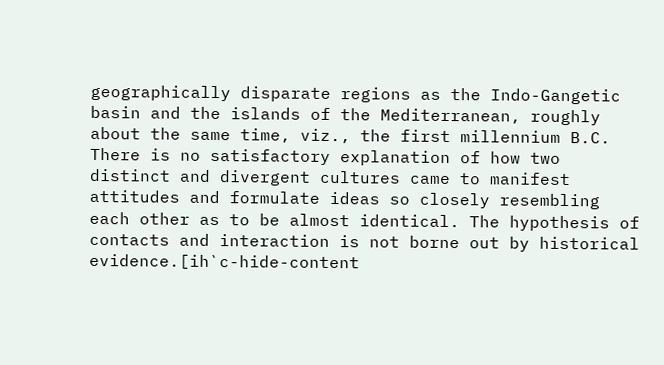geographically disparate regions as the Indo-Gangetic basin and the islands of the Mediterranean, roughly about the same time, viz., the first millennium B.C. There is no satisfactory explanation of how two distinct and divergent cultures came to manifest attitudes and formulate ideas so closely resembling each other as to be almost identical. The hypothesis of contacts and interaction is not borne out by historical evidence.[ih`c-hide-content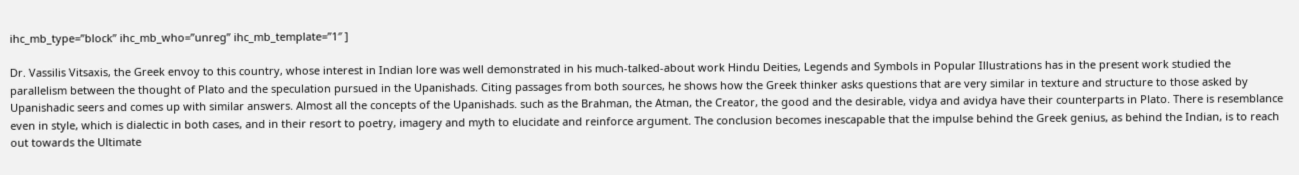ihc_mb_type=”block” ihc_mb_who=”unreg” ihc_mb_template=”1″ ]

Dr. Vassilis Vitsaxis, the Greek envoy to this country, whose interest in Indian lore was well demonstrated in his much-talked-about work Hindu Deities, Legends and Symbols in Popular Illustrations has in the present work studied the parallelism between the thought of Plato and the speculation pursued in the Upanishads. Citing passages from both sources, he shows how the Greek thinker asks questions that are very similar in texture and structure to those asked by Upanishadic seers and comes up with similar answers. Almost all the concepts of the Upanishads. such as the Brahman, the Atman, the Creator, the good and the desirable, vidya and avidya have their counterparts in Plato. There is resemblance even in style, which is dialectic in both cases, and in their resort to poetry, imagery and myth to elucidate and reinforce argument. The conclusion becomes inescapable that the impulse behind the Greek genius, as behind the Indian, is to reach out towards the Ultimate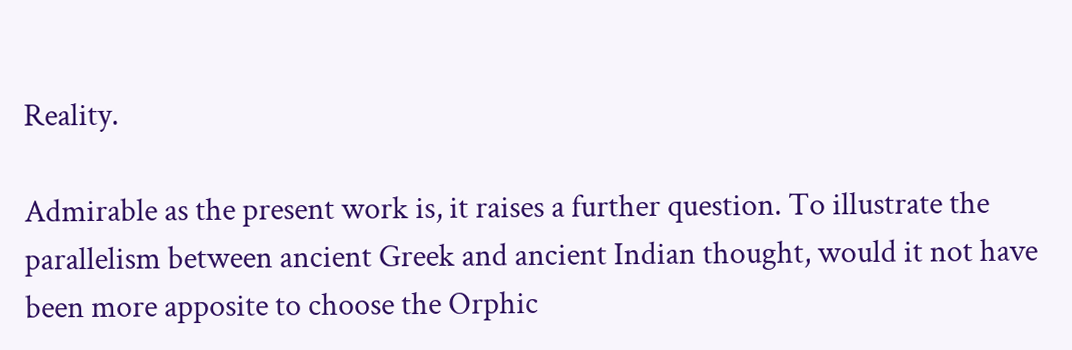Reality.

Admirable as the present work is, it raises a further question. To illustrate the parallelism between ancient Greek and ancient Indian thought, would it not have been more apposite to choose the Orphic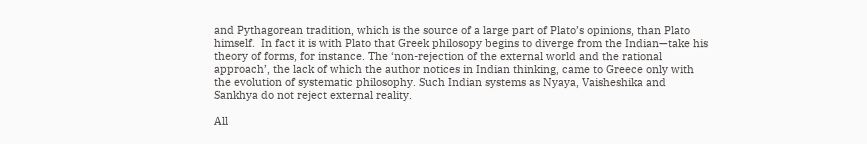and Pythagorean tradition, which is the source of a large part of Plato’s opinions, than Plato himself.  In fact it is with Plato that Greek philosopy begins to diverge from the Indian—take his theory of forms, for instance. The ‘non-rejection of the external world and the rational approach’, the lack of which the author notices in Indian thinking, came to Greece only with the evolution of systematic philosophy. Such Indian systems as Nyaya, Vaisheshika and Sankhya do not reject external reality.

All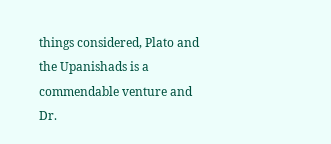things considered, Plato and the Upanishads is a commendable venture and Dr.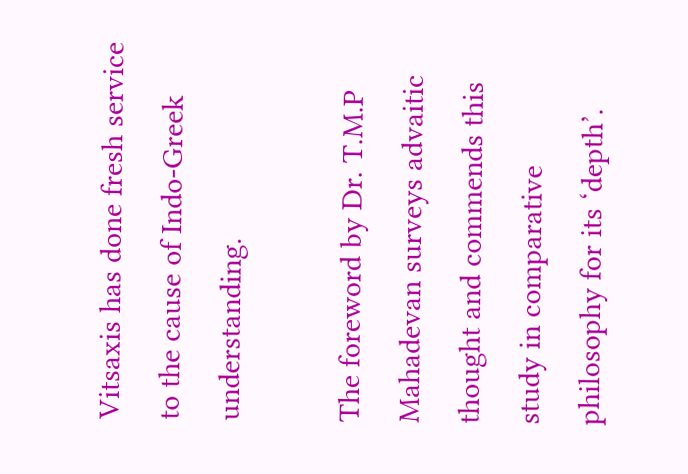Vitsaxis has done fresh service to the cause of Indo-Greek understanding.

The foreword by Dr. T.M.P Mahadevan surveys advaitic thought and commends this study in comparative philosophy for its ‘depth’.